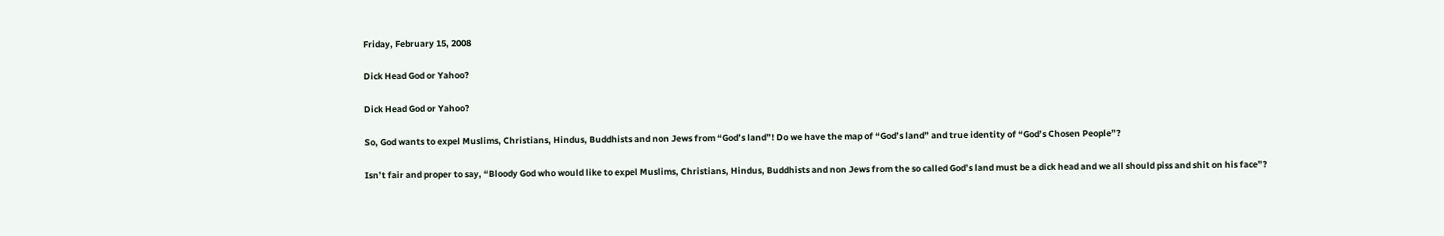Friday, February 15, 2008

Dick Head God or Yahoo?

Dick Head God or Yahoo?

So, God wants to expel Muslims, Christians, Hindus, Buddhists and non Jews from “God’s land”! Do we have the map of “God’s land” and true identity of “God’s Chosen People”?

Isn’t fair and proper to say, “Bloody God who would like to expel Muslims, Christians, Hindus, Buddhists and non Jews from the so called God’s land must be a dick head and we all should piss and shit on his face”?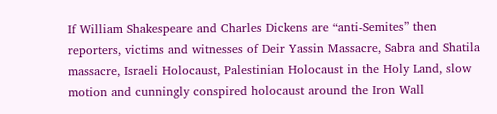If William Shakespeare and Charles Dickens are “anti-Semites” then reporters, victims and witnesses of Deir Yassin Massacre, Sabra and Shatila massacre, Israeli Holocaust, Palestinian Holocaust in the Holy Land, slow motion and cunningly conspired holocaust around the Iron Wall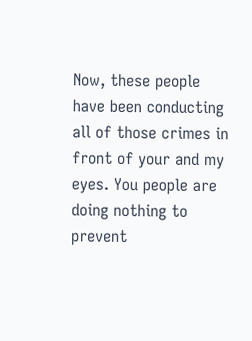Now, these people have been conducting all of those crimes in front of your and my eyes. You people are doing nothing to prevent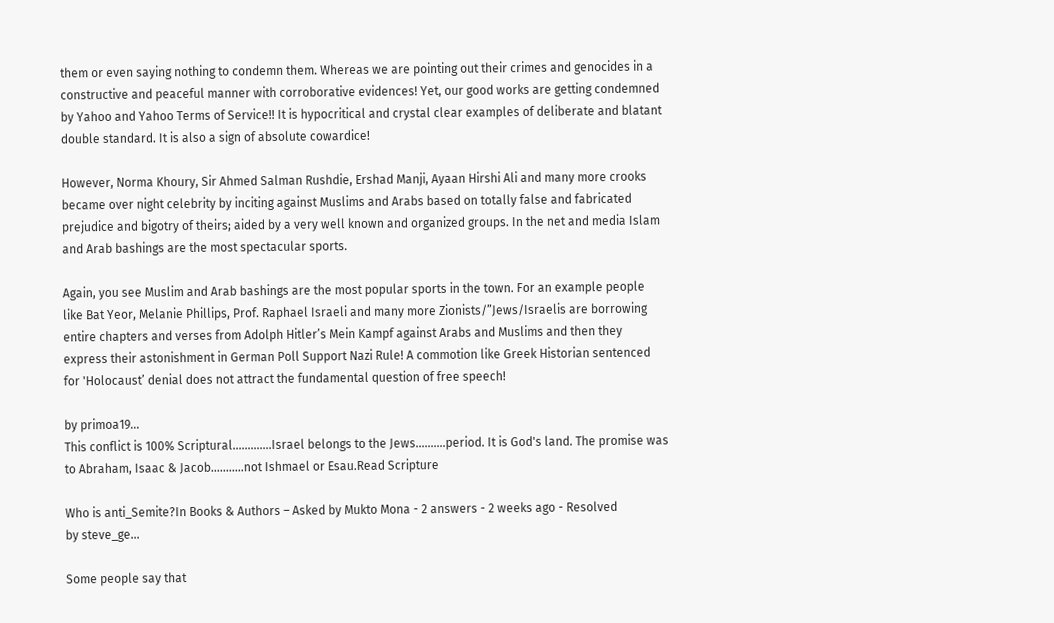them or even saying nothing to condemn them. Whereas we are pointing out their crimes and genocides in a constructive and peaceful manner with corroborative evidences! Yet, our good works are getting condemned by Yahoo and Yahoo Terms of Service!! It is hypocritical and crystal clear examples of deliberate and blatant double standard. It is also a sign of absolute cowardice!

However, Norma Khoury, Sir Ahmed Salman Rushdie, Ershad Manji, Ayaan Hirshi Ali and many more crooks became over night celebrity by inciting against Muslims and Arabs based on totally false and fabricated prejudice and bigotry of theirs; aided by a very well known and organized groups. In the net and media Islam and Arab bashings are the most spectacular sports.

Again, you see Muslim and Arab bashings are the most popular sports in the town. For an example people like Bat Yeor, Melanie Phillips, Prof. Raphael Israeli and many more Zionists/”Jews/Israelis are borrowing entire chapters and verses from Adolph Hitler’s Mein Kampf against Arabs and Muslims and then they express their astonishment in German Poll Support Nazi Rule! A commotion like Greek Historian sentenced for 'Holocaust’ denial does not attract the fundamental question of free speech!

by primoa19...
This conflict is 100% Scriptural.............Israel belongs to the Jews..........period. It is God's land. The promise was to Abraham, Isaac & Jacob...........not Ishmael or Esau.Read Scripture

Who is anti_Semite?In Books & Authors – Asked by Mukto Mona - 2 answers - 2 weeks ago - Resolved
by steve_ge...

Some people say that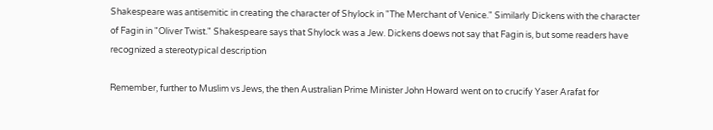Shakespeare was antisemitic in creating the character of Shylock in "The Merchant of Venice." Similarly Dickens with the character of Fagin in "Oliver Twist." Shakespeare says that Shylock was a Jew. Dickens doews not say that Fagin is, but some readers have recognized a stereotypical description

Remember, further to Muslim vs Jews, the then Australian Prime Minister John Howard went on to crucify Yaser Arafat for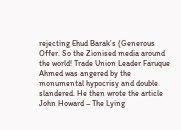rejecting Ehud Barak’s (Generous Offer. So the Zionised media around the world! Trade Union Leader Faruque Ahmed was angered by the monumental hypocrisy and double slandered. He then wrote the article John Howard – The Lying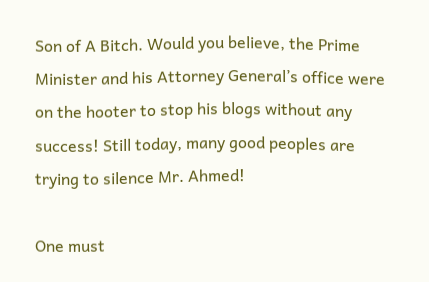Son of A Bitch. Would you believe, the Prime Minister and his Attorney General’s office were on the hooter to stop his blogs without any success! Still today, many good peoples are trying to silence Mr. Ahmed!

One must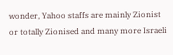wonder, Yahoo staffs are mainly Zionist or totally Zionised and many more Israeli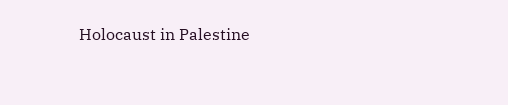Holocaust in Palestine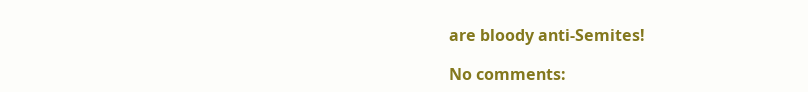are bloody anti-Semites!

No comments: